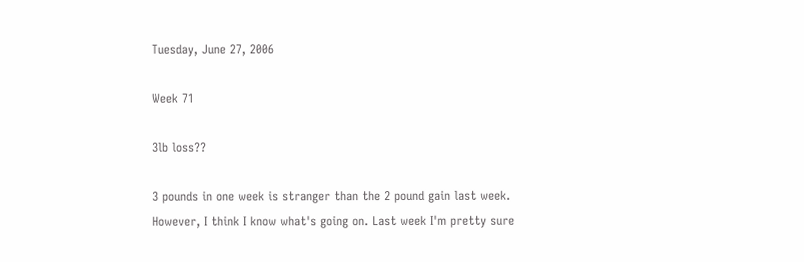Tuesday, June 27, 2006

Week 71

3lb loss??

3 pounds in one week is stranger than the 2 pound gain last week. However, I think I know what's going on. Last week I'm pretty sure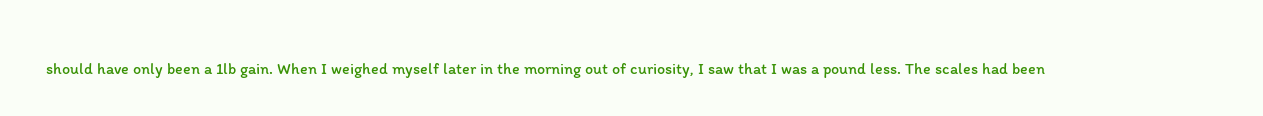should have only been a 1lb gain. When I weighed myself later in the morning out of curiosity, I saw that I was a pound less. The scales had been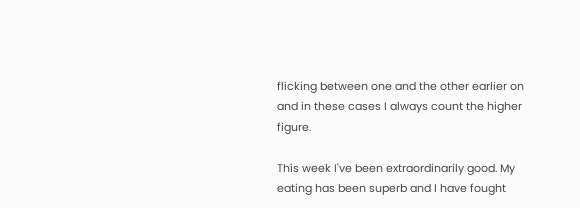flicking between one and the other earlier on and in these cases I always count the higher figure.

This week I've been extraordinarily good. My eating has been superb and I have fought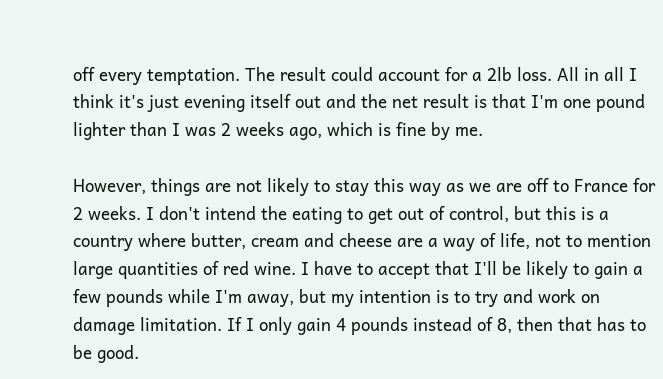off every temptation. The result could account for a 2lb loss. All in all I think it's just evening itself out and the net result is that I'm one pound lighter than I was 2 weeks ago, which is fine by me.

However, things are not likely to stay this way as we are off to France for 2 weeks. I don't intend the eating to get out of control, but this is a country where butter, cream and cheese are a way of life, not to mention large quantities of red wine. I have to accept that I'll be likely to gain a few pounds while I'm away, but my intention is to try and work on damage limitation. If I only gain 4 pounds instead of 8, then that has to be good.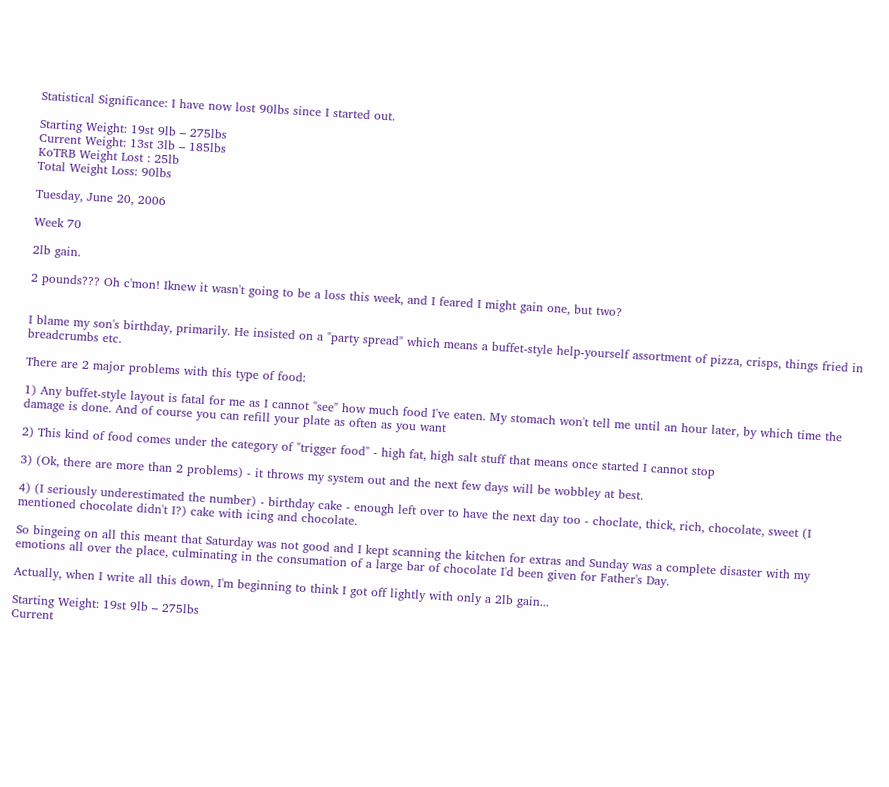Statistical Significance: I have now lost 90lbs since I started out.

Starting Weight: 19st 9lb – 275lbs
Current Weight: 13st 3lb – 185lbs
KoTRB Weight Lost : 25lb
Total Weight Loss: 90lbs

Tuesday, June 20, 2006

Week 70

2lb gain.

2 pounds??? Oh c'mon! Iknew it wasn't going to be a loss this week, and I feared I might gain one, but two?


I blame my son's birthday, primarily. He insisted on a "party spread" which means a buffet-style help-yourself assortment of pizza, crisps, things fried in breadcrumbs etc.

There are 2 major problems with this type of food:

1) Any buffet-style layout is fatal for me as I cannot "see" how much food I've eaten. My stomach won't tell me until an hour later, by which time the damage is done. And of course you can refill your plate as often as you want

2) This kind of food comes under the category of "trigger food" - high fat, high salt stuff that means once started I cannot stop

3) (Ok, there are more than 2 problems) - it throws my system out and the next few days will be wobbley at best.

4) (I seriously underestimated the number) - birthday cake - enough left over to have the next day too - choclate, thick, rich, chocolate, sweet (I mentioned chocolate didn't I?) cake with icing and chocolate.

So bingeing on all this meant that Saturday was not good and I kept scanning the kitchen for extras and Sunday was a complete disaster with my emotions all over the place, culminating in the consumation of a large bar of chocolate I'd been given for Father's Day.

Actually, when I write all this down, I'm beginning to think I got off lightly with only a 2lb gain...

Starting Weight: 19st 9lb – 275lbs
Current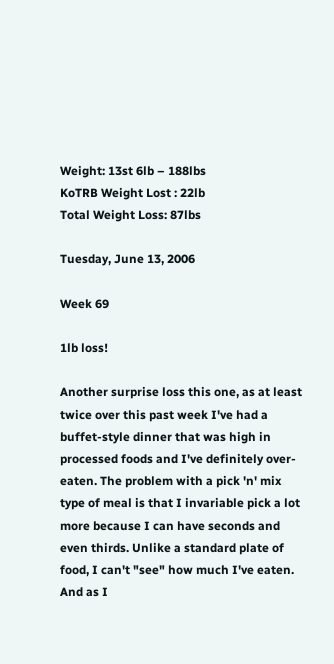Weight: 13st 6lb – 188lbs
KoTRB Weight Lost : 22lb
Total Weight Loss: 87lbs

Tuesday, June 13, 2006

Week 69

1lb loss!

Another surprise loss this one, as at least twice over this past week I've had a buffet-style dinner that was high in processed foods and I've definitely over-eaten. The problem with a pick 'n' mix type of meal is that I invariable pick a lot more because I can have seconds and even thirds. Unlike a standard plate of food, I can't "see" how much I've eaten. And as I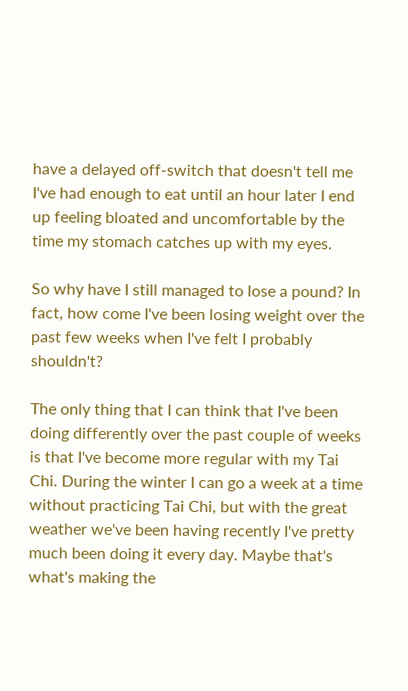have a delayed off-switch that doesn't tell me I've had enough to eat until an hour later I end up feeling bloated and uncomfortable by the time my stomach catches up with my eyes.

So why have I still managed to lose a pound? In fact, how come I've been losing weight over the past few weeks when I've felt I probably shouldn't?

The only thing that I can think that I've been doing differently over the past couple of weeks is that I've become more regular with my Tai Chi. During the winter I can go a week at a time without practicing Tai Chi, but with the great weather we've been having recently I've pretty much been doing it every day. Maybe that's what's making the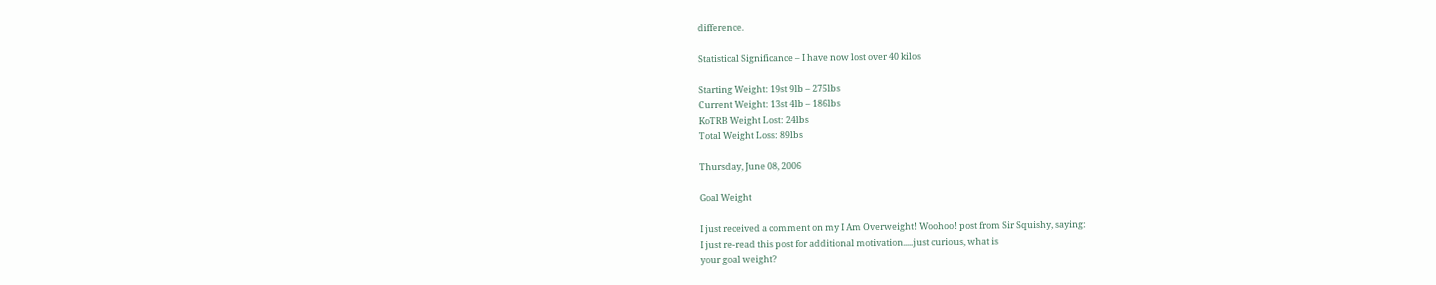difference.

Statistical Significance – I have now lost over 40 kilos

Starting Weight: 19st 9lb – 275lbs
Current Weight: 13st 4lb – 186lbs
KoTRB Weight Lost: 24lbs
Total Weight Loss: 89lbs

Thursday, June 08, 2006

Goal Weight

I just received a comment on my I Am Overweight! Woohoo! post from Sir Squishy, saying:
I just re-read this post for additional motivation.....just curious, what is
your goal weight?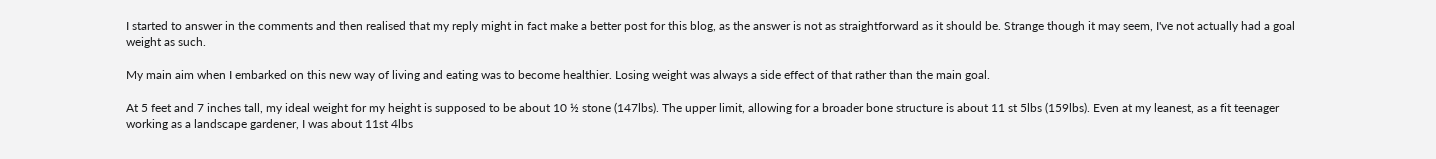I started to answer in the comments and then realised that my reply might in fact make a better post for this blog, as the answer is not as straightforward as it should be. Strange though it may seem, I've not actually had a goal weight as such.

My main aim when I embarked on this new way of living and eating was to become healthier. Losing weight was always a side effect of that rather than the main goal.

At 5 feet and 7 inches tall, my ideal weight for my height is supposed to be about 10 ½ stone (147lbs). The upper limit, allowing for a broader bone structure is about 11 st 5lbs (159lbs). Even at my leanest, as a fit teenager working as a landscape gardener, I was about 11st 4lbs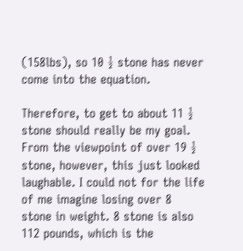(158lbs), so 10 ½ stone has never come into the equation.

Therefore, to get to about 11 ½ stone should really be my goal. From the viewpoint of over 19 ½ stone, however, this just looked laughable. I could not for the life of me imagine losing over 8 stone in weight. 8 stone is also 112 pounds, which is the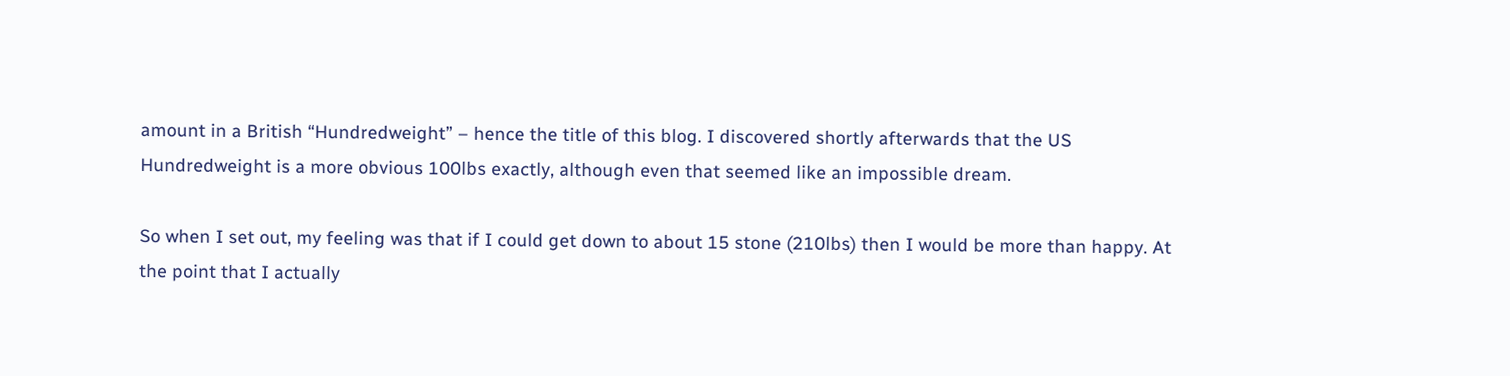amount in a British “Hundredweight” – hence the title of this blog. I discovered shortly afterwards that the US Hundredweight is a more obvious 100lbs exactly, although even that seemed like an impossible dream.

So when I set out, my feeling was that if I could get down to about 15 stone (210lbs) then I would be more than happy. At the point that I actually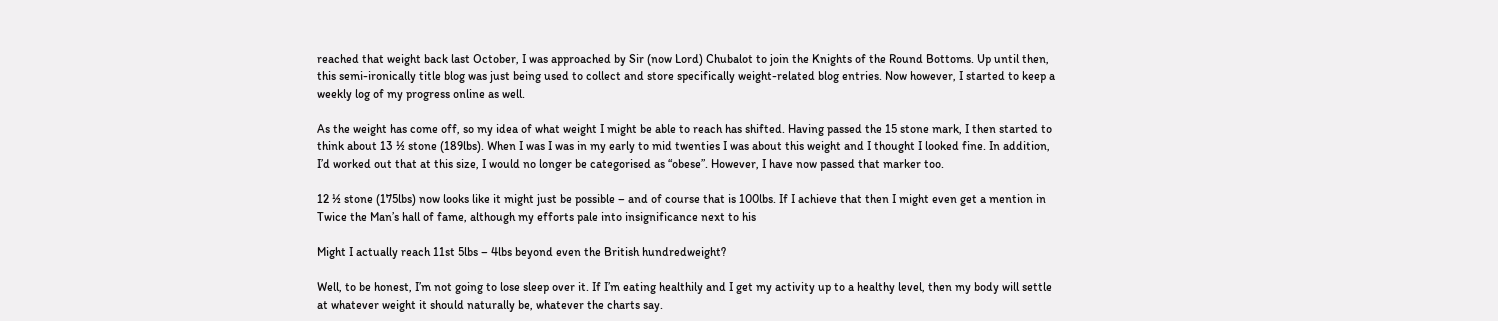reached that weight back last October, I was approached by Sir (now Lord) Chubalot to join the Knights of the Round Bottoms. Up until then, this semi-ironically title blog was just being used to collect and store specifically weight-related blog entries. Now however, I started to keep a weekly log of my progress online as well.

As the weight has come off, so my idea of what weight I might be able to reach has shifted. Having passed the 15 stone mark, I then started to think about 13 ½ stone (189lbs). When I was I was in my early to mid twenties I was about this weight and I thought I looked fine. In addition, I’d worked out that at this size, I would no longer be categorised as “obese”. However, I have now passed that marker too.

12 ½ stone (175lbs) now looks like it might just be possible – and of course that is 100lbs. If I achieve that then I might even get a mention in Twice the Man’s hall of fame, although my efforts pale into insignificance next to his

Might I actually reach 11st 5lbs – 4lbs beyond even the British hundredweight?

Well, to be honest, I’m not going to lose sleep over it. If I’m eating healthily and I get my activity up to a healthy level, then my body will settle at whatever weight it should naturally be, whatever the charts say.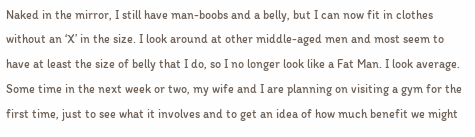Naked in the mirror, I still have man-boobs and a belly, but I can now fit in clothes without an ‘X’ in the size. I look around at other middle-aged men and most seem to have at least the size of belly that I do, so I no longer look like a Fat Man. I look average. Some time in the next week or two, my wife and I are planning on visiting a gym for the first time, just to see what it involves and to get an idea of how much benefit we might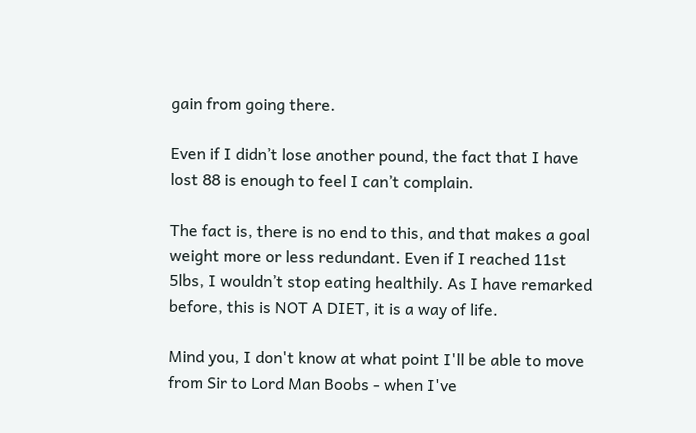gain from going there.

Even if I didn’t lose another pound, the fact that I have lost 88 is enough to feel I can’t complain.

The fact is, there is no end to this, and that makes a goal weight more or less redundant. Even if I reached 11st 5lbs, I wouldn’t stop eating healthily. As I have remarked before, this is NOT A DIET, it is a way of life.

Mind you, I don't know at what point I'll be able to move from Sir to Lord Man Boobs - when I've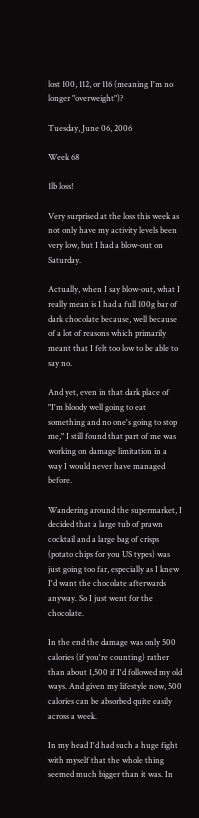lost 100, 112, or 116 (meaning I'm no longer "overweight")?

Tuesday, June 06, 2006

Week 68

1lb loss!

Very surprised at the loss this week as not only have my activity levels been very low, but I had a blow-out on Saturday.

Actually, when I say blow-out, what I really mean is I had a full 100g bar of dark chocolate because, well because of a lot of reasons which primarily meant that I felt too low to be able to say no.

And yet, even in that dark place of "I'm bloody well going to eat something and no one's going to stop me," I still found that part of me was working on damage limitation in a way I would never have managed before.

Wandering around the supermarket, I decided that a large tub of prawn cocktail and a large bag of crisps (potato chips for you US types) was just going too far, especially as I knew I'd want the chocolate afterwards anyway. So I just went for the chocolate.

In the end the damage was only 500 calories (if you're counting) rather than about 1,500 if I'd followed my old ways. And given my lifestyle now, 500 calories can be absorbed quite easily across a week.

In my head I'd had such a huge fight with myself that the whole thing seemed much bigger than it was. In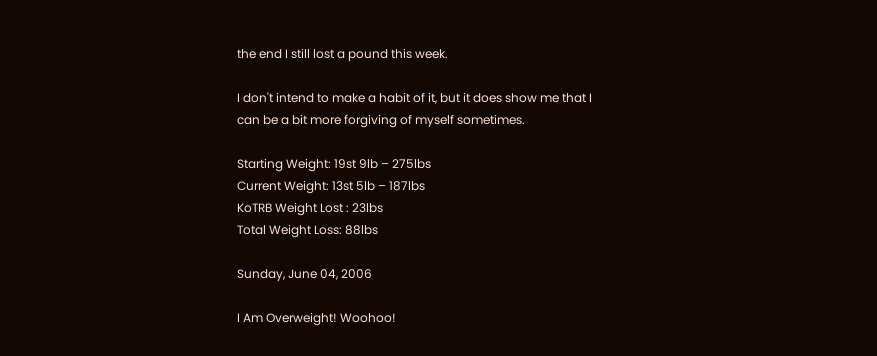the end I still lost a pound this week.

I don't intend to make a habit of it, but it does show me that I can be a bit more forgiving of myself sometimes.

Starting Weight: 19st 9lb – 275lbs
Current Weight: 13st 5lb – 187lbs
KoTRB Weight Lost : 23lbs
Total Weight Loss: 88lbs

Sunday, June 04, 2006

I Am Overweight! Woohoo!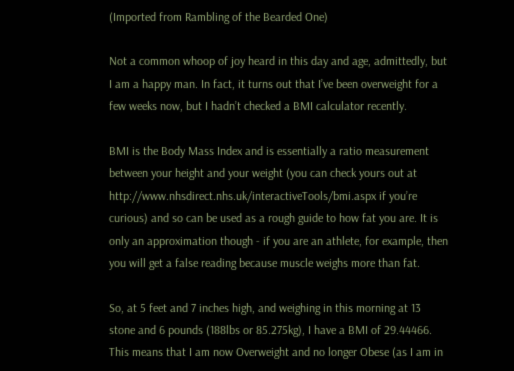(Imported from Rambling of the Bearded One)

Not a common whoop of joy heard in this day and age, admittedly, but I am a happy man. In fact, it turns out that I’ve been overweight for a few weeks now, but I hadn’t checked a BMI calculator recently.

BMI is the Body Mass Index and is essentially a ratio measurement between your height and your weight (you can check yours out at http://www.nhsdirect.nhs.uk/interactiveTools/bmi.aspx if you’re curious) and so can be used as a rough guide to how fat you are. It is only an approximation though - if you are an athlete, for example, then you will get a false reading because muscle weighs more than fat.

So, at 5 feet and 7 inches high, and weighing in this morning at 13 stone and 6 pounds (188lbs or 85.275kg), I have a BMI of 29.44466. This means that I am now Overweight and no longer Obese (as I am in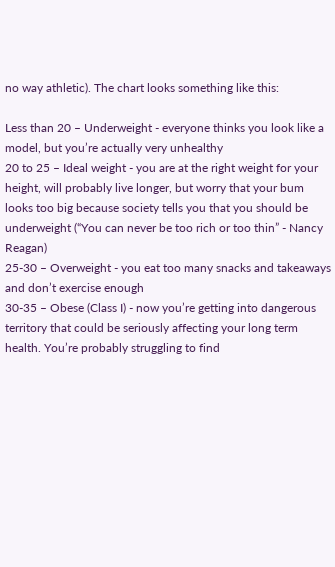no way athletic). The chart looks something like this:

Less than 20 – Underweight - everyone thinks you look like a model, but you’re actually very unhealthy
20 to 25 – Ideal weight - you are at the right weight for your height, will probably live longer, but worry that your bum looks too big because society tells you that you should be underweight (“You can never be too rich or too thin” - Nancy Reagan)
25-30 – Overweight - you eat too many snacks and takeaways and don’t exercise enough
30-35 – Obese (Class I) - now you’re getting into dangerous territory that could be seriously affecting your long term health. You’re probably struggling to find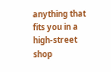anything that fits you in a high-street shop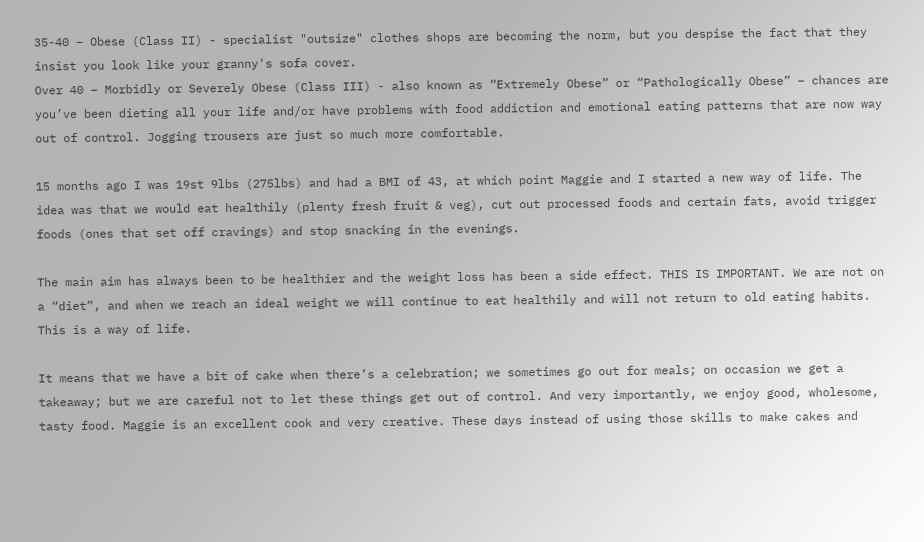35-40 – Obese (Class II) - specialist "outsize" clothes shops are becoming the norm, but you despise the fact that they insist you look like your granny's sofa cover.
Over 40 – Morbidly or Severely Obese (Class III) - also known as “Extremely Obese” or “Pathologically Obese” – chances are you’ve been dieting all your life and/or have problems with food addiction and emotional eating patterns that are now way out of control. Jogging trousers are just so much more comfortable.

15 months ago I was 19st 9lbs (275lbs) and had a BMI of 43, at which point Maggie and I started a new way of life. The idea was that we would eat healthily (plenty fresh fruit & veg), cut out processed foods and certain fats, avoid trigger foods (ones that set off cravings) and stop snacking in the evenings.

The main aim has always been to be healthier and the weight loss has been a side effect. THIS IS IMPORTANT. We are not on a “diet”, and when we reach an ideal weight we will continue to eat healthily and will not return to old eating habits. This is a way of life.

It means that we have a bit of cake when there’s a celebration; we sometimes go out for meals; on occasion we get a takeaway; but we are careful not to let these things get out of control. And very importantly, we enjoy good, wholesome, tasty food. Maggie is an excellent cook and very creative. These days instead of using those skills to make cakes and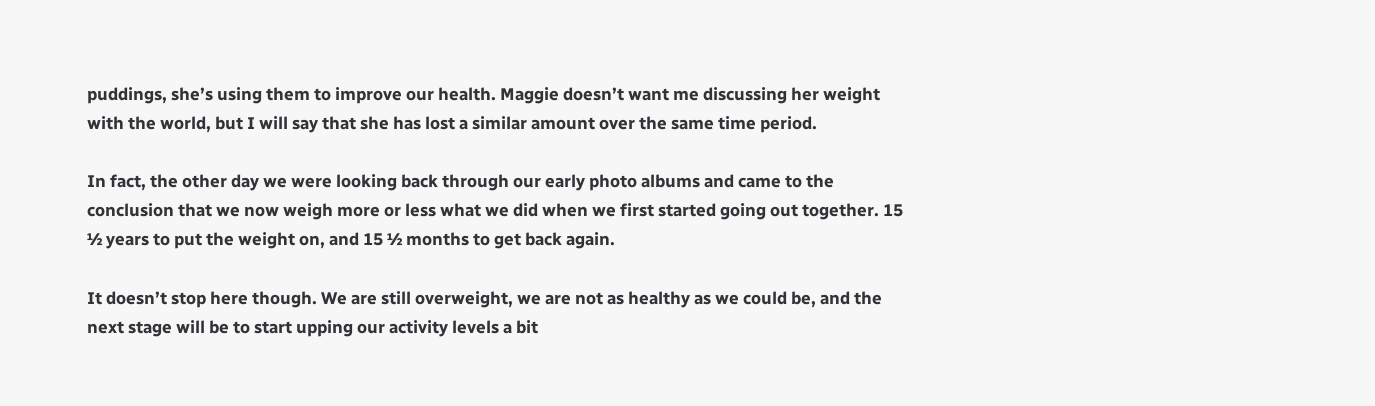puddings, she’s using them to improve our health. Maggie doesn’t want me discussing her weight with the world, but I will say that she has lost a similar amount over the same time period.

In fact, the other day we were looking back through our early photo albums and came to the conclusion that we now weigh more or less what we did when we first started going out together. 15 ½ years to put the weight on, and 15 ½ months to get back again.

It doesn’t stop here though. We are still overweight, we are not as healthy as we could be, and the next stage will be to start upping our activity levels a bit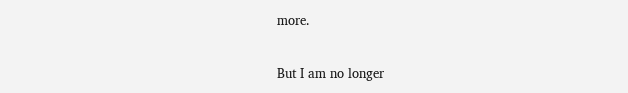more.

But I am no longer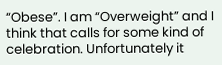“Obese”. I am “Overweight” and I think that calls for some kind of celebration. Unfortunately it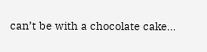can’t be with a chocolate cake…